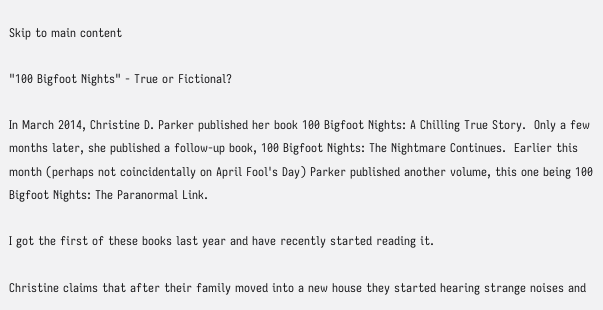Skip to main content

"100 Bigfoot Nights" - True or Fictional?

In March 2014, Christine D. Parker published her book 100 Bigfoot Nights: A Chilling True Story.  Only a few months later, she published a follow-up book, 100 Bigfoot Nights: The Nightmare Continues.  Earlier this month (perhaps not coincidentally on April Fool's Day) Parker published another volume, this one being 100 Bigfoot Nights: The Paranormal Link.

I got the first of these books last year and have recently started reading it.

Christine claims that after their family moved into a new house they started hearing strange noises and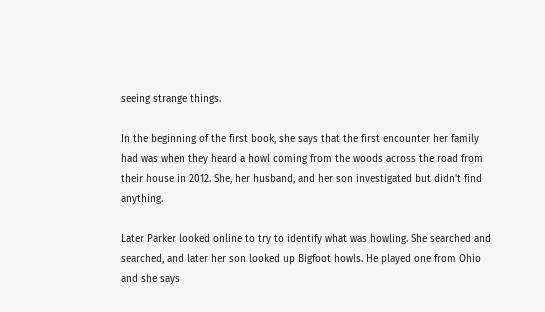seeing strange things.

In the beginning of the first book, she says that the first encounter her family had was when they heard a howl coming from the woods across the road from their house in 2012. She, her husband, and her son investigated but didn't find anything.

Later Parker looked online to try to identify what was howling. She searched and searched, and later her son looked up Bigfoot howls. He played one from Ohio and she says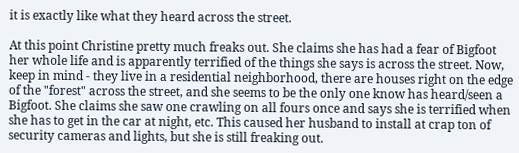it is exactly like what they heard across the street.

At this point Christine pretty much freaks out. She claims she has had a fear of Bigfoot her whole life and is apparently terrified of the things she says is across the street. Now, keep in mind - they live in a residential neighborhood, there are houses right on the edge of the "forest" across the street, and she seems to be the only one know has heard/seen a Bigfoot. She claims she saw one crawling on all fours once and says she is terrified when she has to get in the car at night, etc. This caused her husband to install at crap ton of security cameras and lights, but she is still freaking out.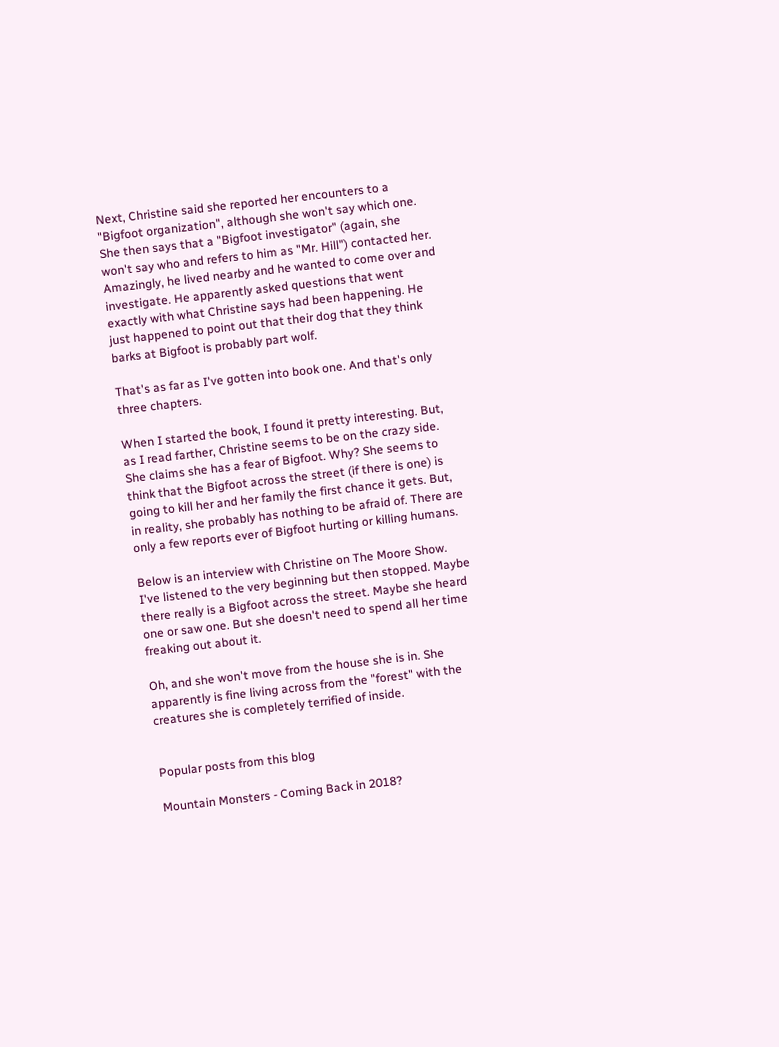Next, Christine said she reported her encounters to a "Bigfoot organization", although she won't say which one. She then says that a "Bigfoot investigator" (again, she won't say who and refers to him as "Mr. Hill") contacted her. Amazingly, he lived nearby and he wanted to come over and investigate. He apparently asked questions that went exactly with what Christine says had been happening. He just happened to point out that their dog that they think barks at Bigfoot is probably part wolf.

That's as far as I've gotten into book one. And that's only three chapters.

When I started the book, I found it pretty interesting. But, as I read farther, Christine seems to be on the crazy side. She claims she has a fear of Bigfoot. Why? She seems to think that the Bigfoot across the street (if there is one) is going to kill her and her family the first chance it gets. But, in reality, she probably has nothing to be afraid of. There are only a few reports ever of Bigfoot hurting or killing humans.

Below is an interview with Christine on The Moore Show. I've listened to the very beginning but then stopped. Maybe there really is a Bigfoot across the street. Maybe she heard one or saw one. But she doesn't need to spend all her time freaking out about it.

Oh, and she won't move from the house she is in. She apparently is fine living across from the "forest" with the creatures she is completely terrified of inside.


Popular posts from this blog

Mountain Monsters - Coming Back in 2018?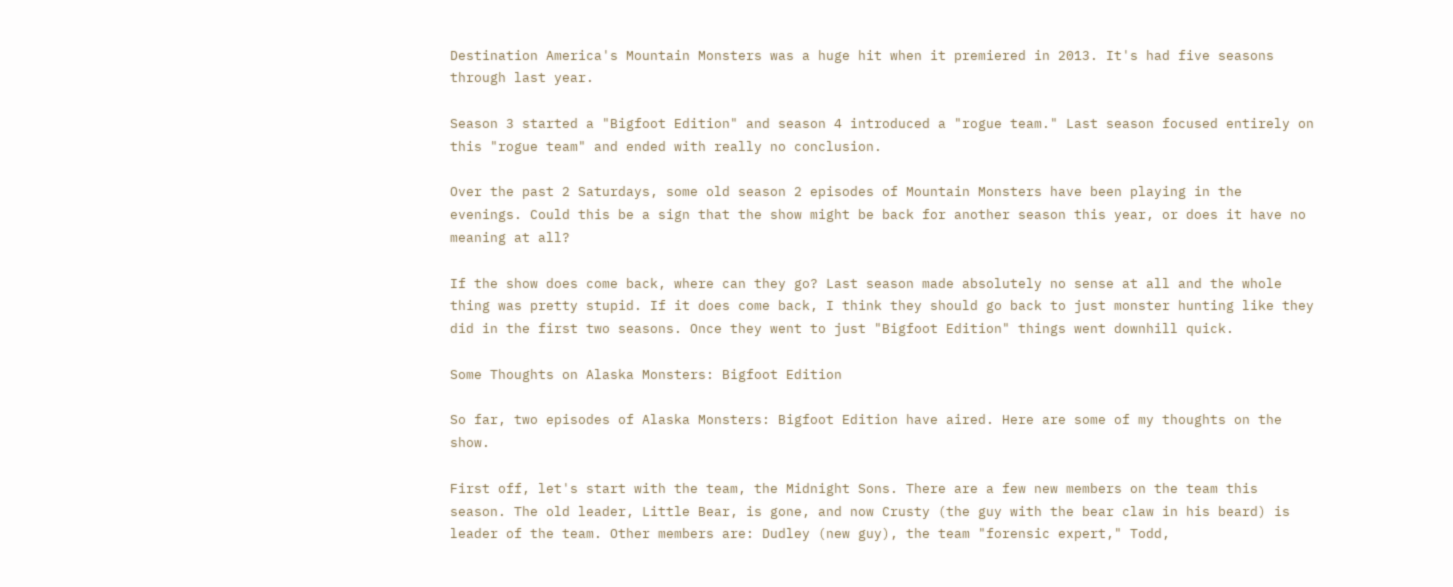Destination America's Mountain Monsters was a huge hit when it premiered in 2013. It's had five seasons through last year.

Season 3 started a "Bigfoot Edition" and season 4 introduced a "rogue team." Last season focused entirely on this "rogue team" and ended with really no conclusion.

Over the past 2 Saturdays, some old season 2 episodes of Mountain Monsters have been playing in the evenings. Could this be a sign that the show might be back for another season this year, or does it have no meaning at all?

If the show does come back, where can they go? Last season made absolutely no sense at all and the whole thing was pretty stupid. If it does come back, I think they should go back to just monster hunting like they did in the first two seasons. Once they went to just "Bigfoot Edition" things went downhill quick.

Some Thoughts on Alaska Monsters: Bigfoot Edition

So far, two episodes of Alaska Monsters: Bigfoot Edition have aired. Here are some of my thoughts on the show.

First off, let's start with the team, the Midnight Sons. There are a few new members on the team this season. The old leader, Little Bear, is gone, and now Crusty (the guy with the bear claw in his beard) is leader of the team. Other members are: Dudley (new guy), the team "forensic expert," Todd,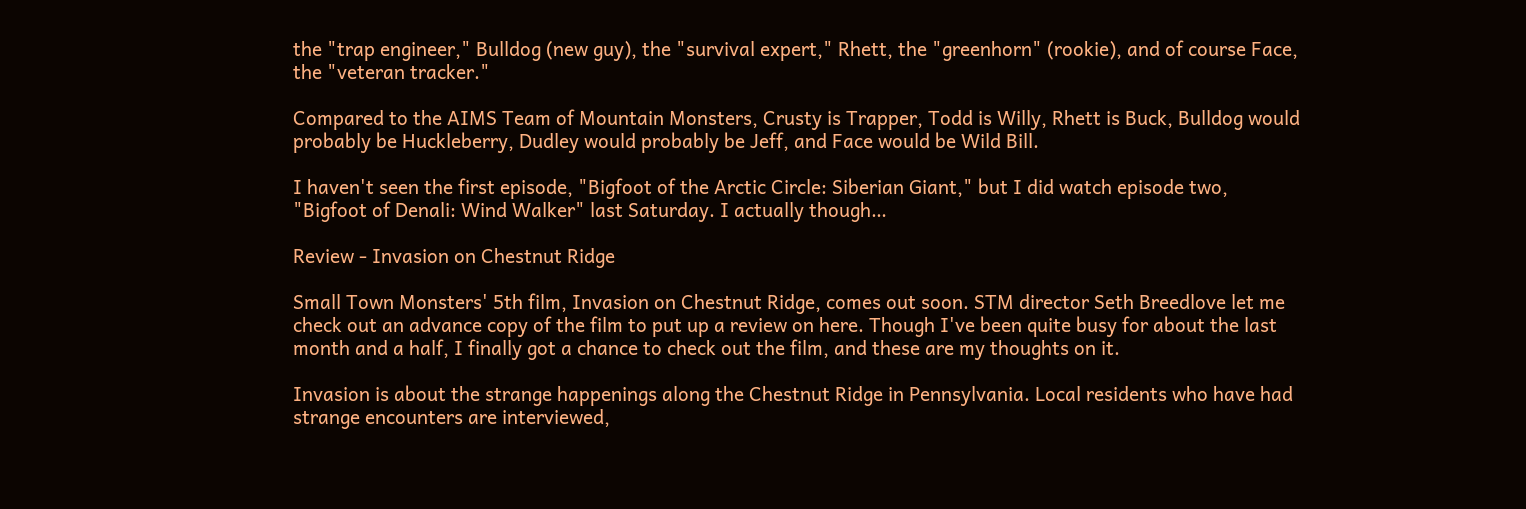the "trap engineer," Bulldog (new guy), the "survival expert," Rhett, the "greenhorn" (rookie), and of course Face, the "veteran tracker."

Compared to the AIMS Team of Mountain Monsters, Crusty is Trapper, Todd is Willy, Rhett is Buck, Bulldog would probably be Huckleberry, Dudley would probably be Jeff, and Face would be Wild Bill.

I haven't seen the first episode, "Bigfoot of the Arctic Circle: Siberian Giant," but I did watch episode two, "Bigfoot of Denali: Wind Walker" last Saturday. I actually though…

Review - Invasion on Chestnut Ridge

Small Town Monsters' 5th film, Invasion on Chestnut Ridge, comes out soon. STM director Seth Breedlove let me check out an advance copy of the film to put up a review on here. Though I've been quite busy for about the last month and a half, I finally got a chance to check out the film, and these are my thoughts on it.

Invasion is about the strange happenings along the Chestnut Ridge in Pennsylvania. Local residents who have had strange encounters are interviewed,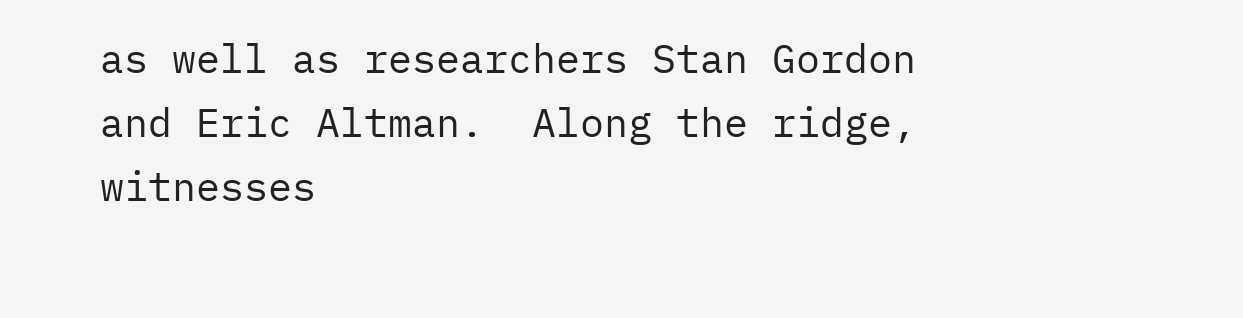as well as researchers Stan Gordon and Eric Altman.  Along the ridge, witnesses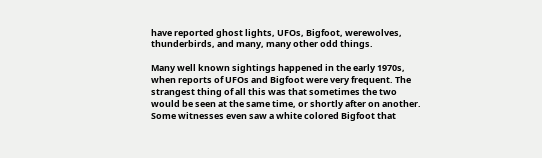have reported ghost lights, UFOs, Bigfoot, werewolves, thunderbirds, and many, many other odd things.

Many well known sightings happened in the early 1970s, when reports of UFOs and Bigfoot were very frequent. The strangest thing of all this was that sometimes the two would be seen at the same time, or shortly after on another. Some witnesses even saw a white colored Bigfoot that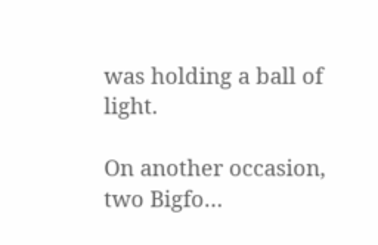was holding a ball of light.

On another occasion, two Bigfo…